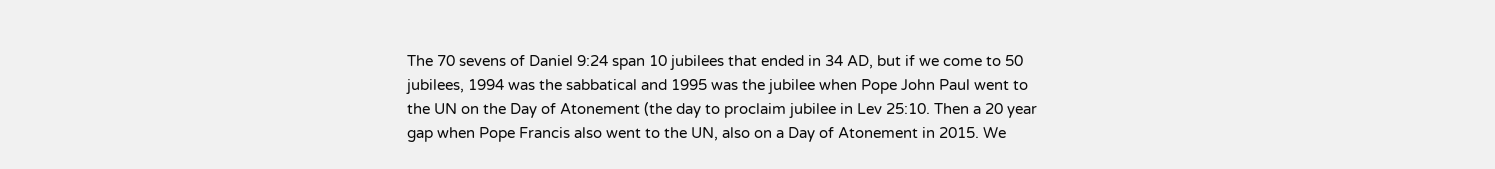The 70 sevens of Daniel 9:24 span 10 jubilees that ended in 34 AD, but if we come to 50 jubilees, 1994 was the sabbatical and 1995 was the jubilee when Pope John Paul went to the UN on the Day of Atonement (the day to proclaim jubilee in Lev 25:10. Then a 20 year gap when Pope Francis also went to the UN, also on a Day of Atonement in 2015. We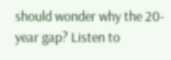should wonder why the 20-year gap? Listen to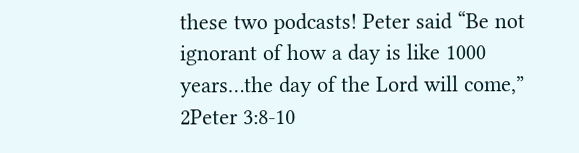these two podcasts! Peter said “Be not ignorant of how a day is like 1000 years…the day of the Lord will come,” 2Peter 3:8-10